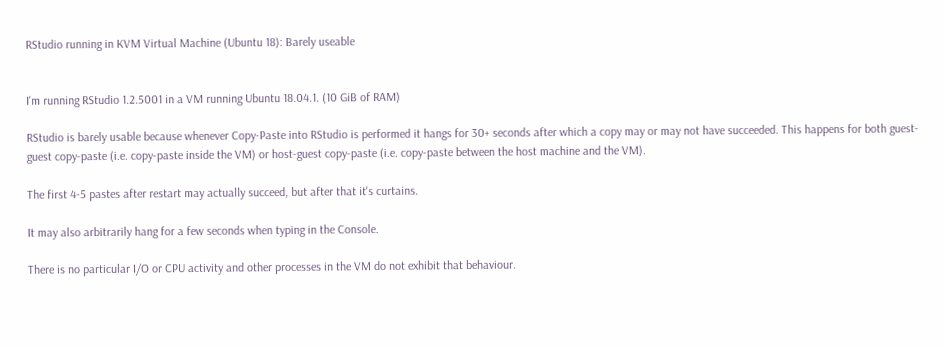RStudio running in KVM Virtual Machine (Ubuntu 18): Barely useable


I'm running RStudio 1.2.5001 in a VM running Ubuntu 18.04.1. (10 GiB of RAM)

RStudio is barely usable because whenever Copy-Paste into RStudio is performed it hangs for 30+ seconds after which a copy may or may not have succeeded. This happens for both guest-guest copy-paste (i.e. copy-paste inside the VM) or host-guest copy-paste (i.e. copy-paste between the host machine and the VM).

The first 4-5 pastes after restart may actually succeed, but after that it's curtains.

It may also arbitrarily hang for a few seconds when typing in the Console.

There is no particular I/O or CPU activity and other processes in the VM do not exhibit that behaviour.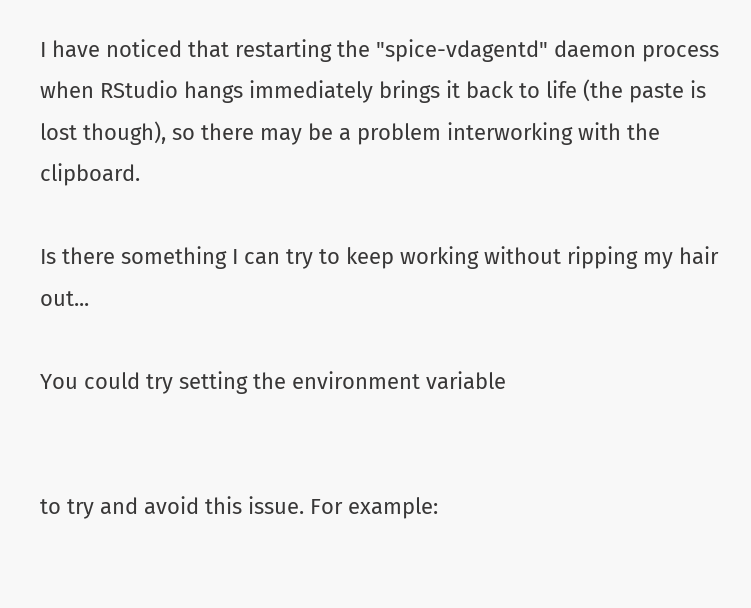I have noticed that restarting the "spice-vdagentd" daemon process when RStudio hangs immediately brings it back to life (the paste is lost though), so there may be a problem interworking with the clipboard.

Is there something I can try to keep working without ripping my hair out...

You could try setting the environment variable


to try and avoid this issue. For example: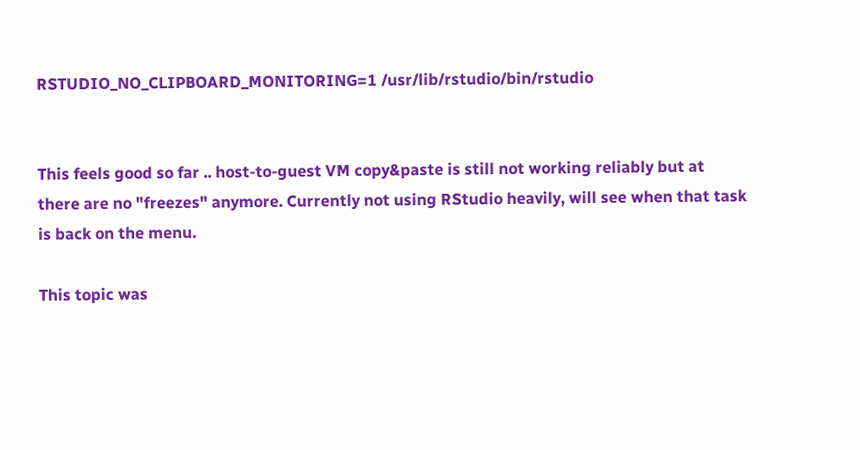RSTUDIO_NO_CLIPBOARD_MONITORING=1 /usr/lib/rstudio/bin/rstudio


This feels good so far .. host-to-guest VM copy&paste is still not working reliably but at there are no "freezes" anymore. Currently not using RStudio heavily, will see when that task is back on the menu.

This topic was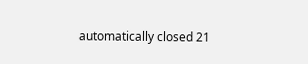automatically closed 21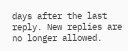days after the last reply. New replies are no longer allowed.